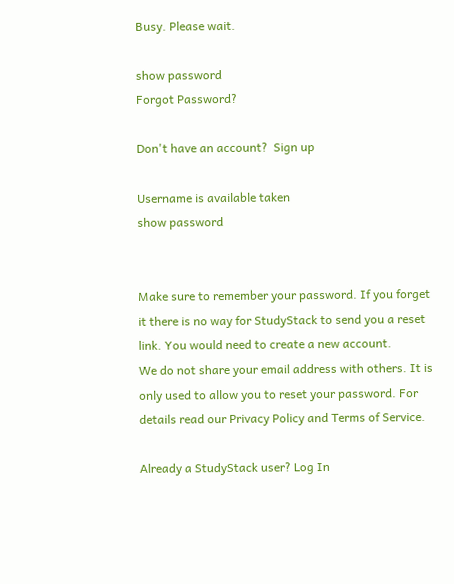Busy. Please wait.

show password
Forgot Password?

Don't have an account?  Sign up

Username is available taken
show password


Make sure to remember your password. If you forget it there is no way for StudyStack to send you a reset link. You would need to create a new account.
We do not share your email address with others. It is only used to allow you to reset your password. For details read our Privacy Policy and Terms of Service.

Already a StudyStack user? Log In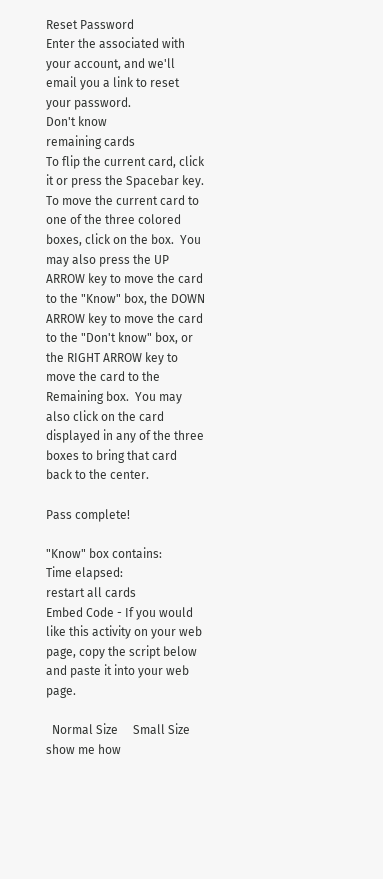Reset Password
Enter the associated with your account, and we'll email you a link to reset your password.
Don't know
remaining cards
To flip the current card, click it or press the Spacebar key.  To move the current card to one of the three colored boxes, click on the box.  You may also press the UP ARROW key to move the card to the "Know" box, the DOWN ARROW key to move the card to the "Don't know" box, or the RIGHT ARROW key to move the card to the Remaining box.  You may also click on the card displayed in any of the three boxes to bring that card back to the center.

Pass complete!

"Know" box contains:
Time elapsed:
restart all cards
Embed Code - If you would like this activity on your web page, copy the script below and paste it into your web page.

  Normal Size     Small Size show me how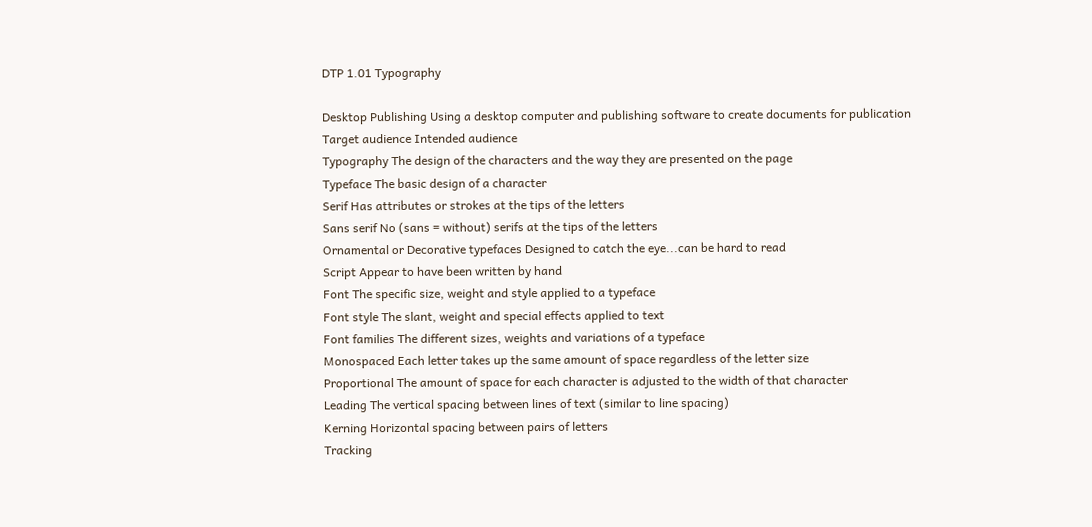DTP 1.01 Typography

Desktop Publishing Using a desktop computer and publishing software to create documents for publication
Target audience Intended audience
Typography The design of the characters and the way they are presented on the page
Typeface The basic design of a character
Serif Has attributes or strokes at the tips of the letters
Sans serif No (sans = without) serifs at the tips of the letters
Ornamental or Decorative typefaces Designed to catch the eye...can be hard to read
Script Appear to have been written by hand
Font The specific size, weight and style applied to a typeface
Font style The slant, weight and special effects applied to text
Font families The different sizes, weights and variations of a typeface
Monospaced Each letter takes up the same amount of space regardless of the letter size
Proportional The amount of space for each character is adjusted to the width of that character
Leading The vertical spacing between lines of text (similar to line spacing)
Kerning Horizontal spacing between pairs of letters
Tracking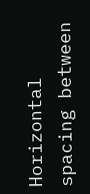Horizontal spacing between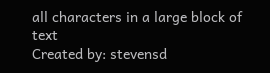all characters in a large block of text
Created by: stevensd